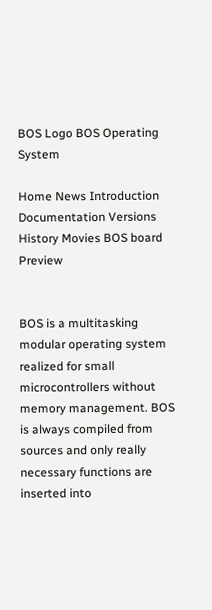BOS Logo BOS Operating System

Home News Introduction Documentation Versions History Movies BOS board Preview


BOS is a multitasking modular operating system realized for small microcontrollers without memory management. BOS is always compiled from sources and only really necessary functions are inserted into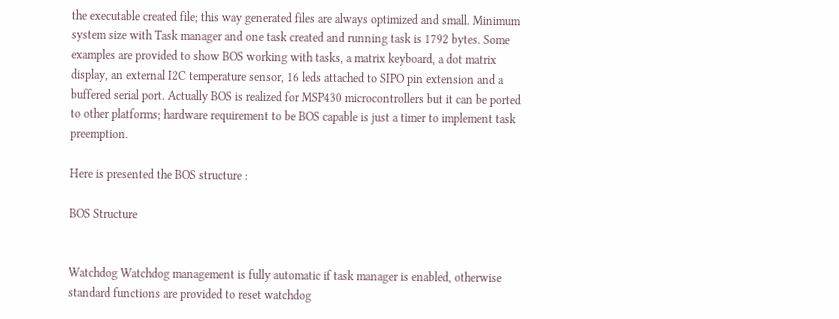the executable created file; this way generated files are always optimized and small. Minimum system size with Task manager and one task created and running task is 1792 bytes. Some examples are provided to show BOS working with tasks, a matrix keyboard, a dot matrix display, an external I2C temperature sensor, 16 leds attached to SIPO pin extension and a buffered serial port. Actually BOS is realized for MSP430 microcontrollers but it can be ported to other platforms; hardware requirement to be BOS capable is just a timer to implement task preemption.

Here is presented the BOS structure :

BOS Structure


Watchdog Watchdog management is fully automatic if task manager is enabled, otherwise standard functions are provided to reset watchdog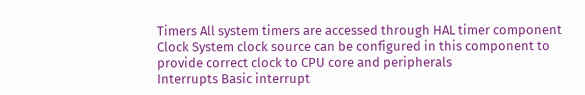Timers All system timers are accessed through HAL timer component
Clock System clock source can be configured in this component to provide correct clock to CPU core and peripherals
Interrupts Basic interrupt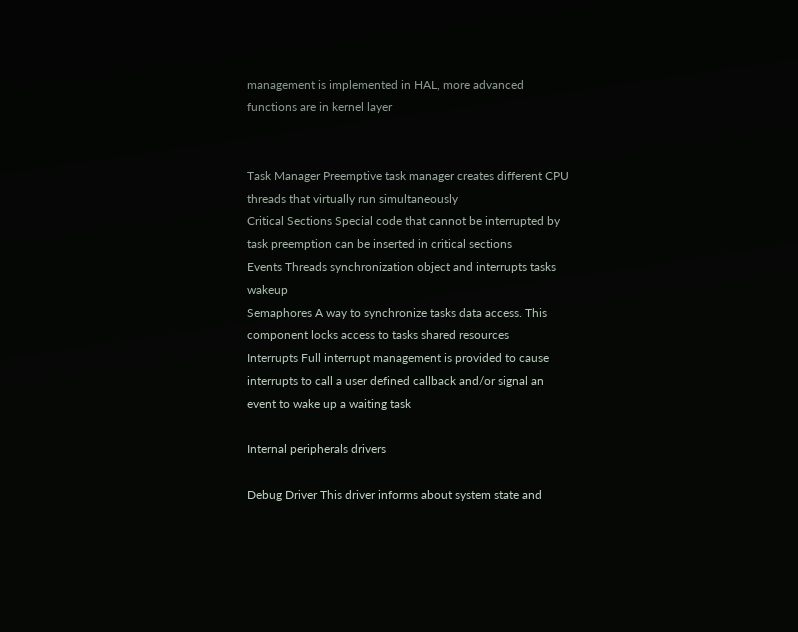management is implemented in HAL, more advanced functions are in kernel layer


Task Manager Preemptive task manager creates different CPU threads that virtually run simultaneously
Critical Sections Special code that cannot be interrupted by task preemption can be inserted in critical sections
Events Threads synchronization object and interrupts tasks wakeup
Semaphores A way to synchronize tasks data access. This component locks access to tasks shared resources
Interrupts Full interrupt management is provided to cause interrupts to call a user defined callback and/or signal an event to wake up a waiting task

Internal peripherals drivers

Debug Driver This driver informs about system state and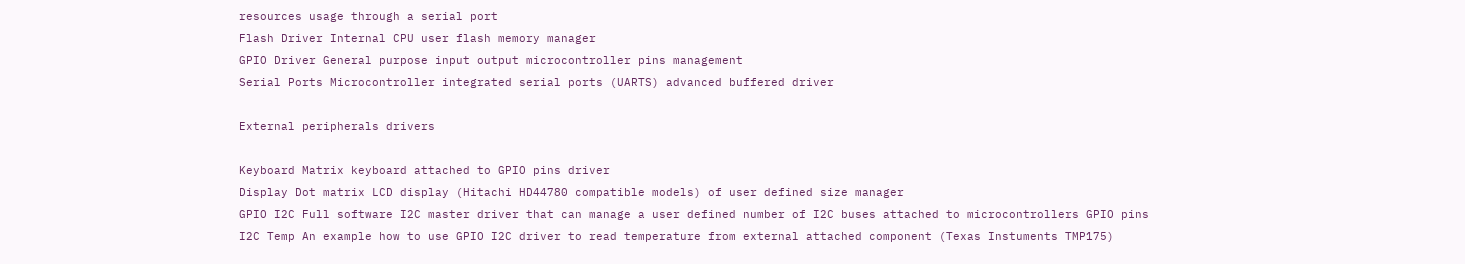resources usage through a serial port
Flash Driver Internal CPU user flash memory manager
GPIO Driver General purpose input output microcontroller pins management
Serial Ports Microcontroller integrated serial ports (UARTS) advanced buffered driver

External peripherals drivers

Keyboard Matrix keyboard attached to GPIO pins driver
Display Dot matrix LCD display (Hitachi HD44780 compatible models) of user defined size manager
GPIO I2C Full software I2C master driver that can manage a user defined number of I2C buses attached to microcontrollers GPIO pins
I2C Temp An example how to use GPIO I2C driver to read temperature from external attached component (Texas Instuments TMP175)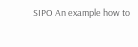SIPO An example how to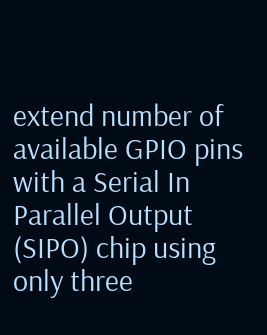extend number of available GPIO pins with a Serial In Parallel Output (SIPO) chip using only three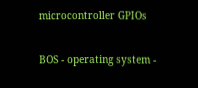microcontroller GPIOs

BOS - operating system -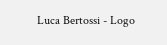Luca Bertossi - Logo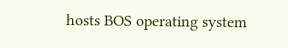hosts BOS operating system